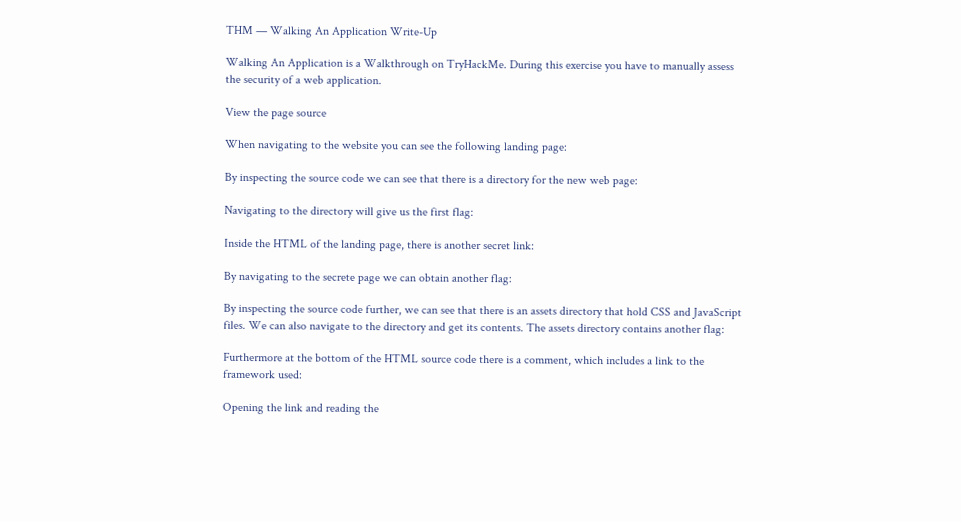THM — Walking An Application Write-Up

Walking An Application is a Walkthrough on TryHackMe. During this exercise you have to manually assess the security of a web application.

View the page source

When navigating to the website you can see the following landing page:

By inspecting the source code we can see that there is a directory for the new web page:

Navigating to the directory will give us the first flag:

Inside the HTML of the landing page, there is another secret link:

By navigating to the secrete page we can obtain another flag:

By inspecting the source code further, we can see that there is an assets directory that hold CSS and JavaScript files. We can also navigate to the directory and get its contents. The assets directory contains another flag:

Furthermore at the bottom of the HTML source code there is a comment, which includes a link to the framework used:

Opening the link and reading the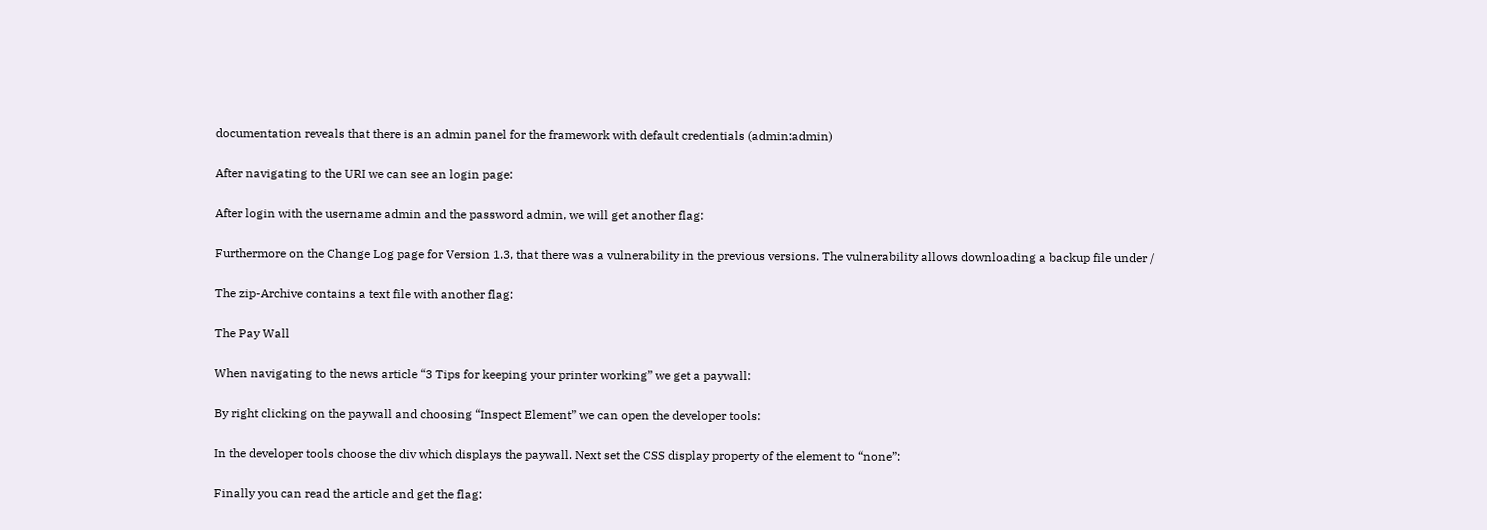documentation reveals that there is an admin panel for the framework with default credentials (admin:admin)

After navigating to the URI we can see an login page:

After login with the username admin and the password admin, we will get another flag:

Furthermore on the Change Log page for Version 1.3, that there was a vulnerability in the previous versions. The vulnerability allows downloading a backup file under /

The zip-Archive contains a text file with another flag:

The Pay Wall

When navigating to the news article “3 Tips for keeping your printer working” we get a paywall:

By right clicking on the paywall and choosing “Inspect Element” we can open the developer tools:

In the developer tools choose the div which displays the paywall. Next set the CSS display property of the element to “none”:

Finally you can read the article and get the flag: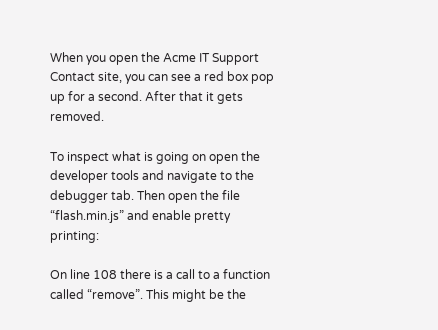When you open the Acme IT Support Contact site, you can see a red box pop up for a second. After that it gets removed.

To inspect what is going on open the developer tools and navigate to the debugger tab. Then open the file “flash.min.js” and enable pretty printing:

On line 108 there is a call to a function called “remove”. This might be the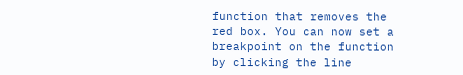function that removes the red box. You can now set a breakpoint on the function by clicking the line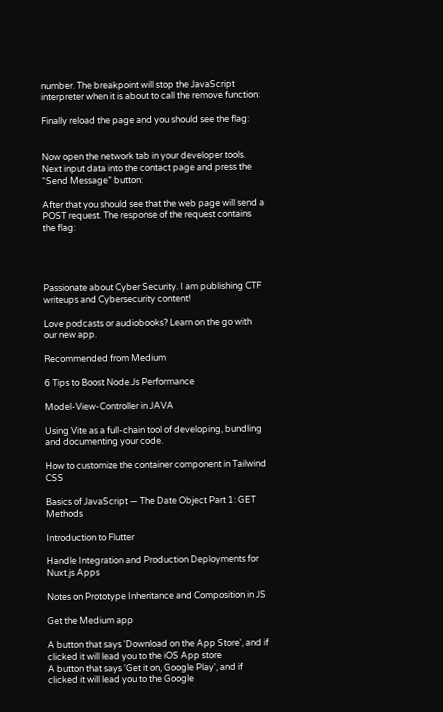number. The breakpoint will stop the JavaScript interpreter when it is about to call the remove function:

Finally reload the page and you should see the flag:


Now open the network tab in your developer tools. Next input data into the contact page and press the “Send Message” button:

After that you should see that the web page will send a POST request. The response of the request contains the flag:




Passionate about Cyber Security. I am publishing CTF writeups and Cybersecurity content!

Love podcasts or audiobooks? Learn on the go with our new app.

Recommended from Medium

6 Tips to Boost Node.Js Performance

Model-View-Controller in JAVA

Using Vite as a full-chain tool of developing, bundling and documenting your code.

How to customize the container component in Tailwind CSS

Basics of JavaScript — The Date Object Part 1: GET Methods

Introduction to Flutter

Handle Integration and Production Deployments for Nuxt.js Apps

Notes on Prototype Inheritance and Composition in JS

Get the Medium app

A button that says 'Download on the App Store', and if clicked it will lead you to the iOS App store
A button that says 'Get it on, Google Play', and if clicked it will lead you to the Google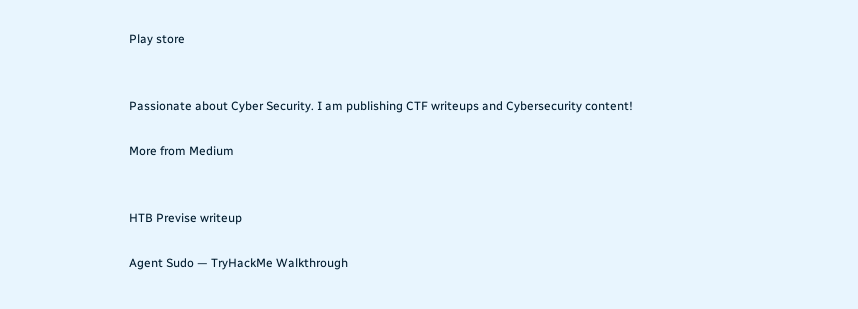Play store


Passionate about Cyber Security. I am publishing CTF writeups and Cybersecurity content!

More from Medium


HTB Previse writeup

Agent Sudo — TryHackMe Walkthrough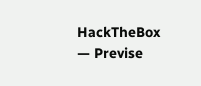HackTheBox — Previse